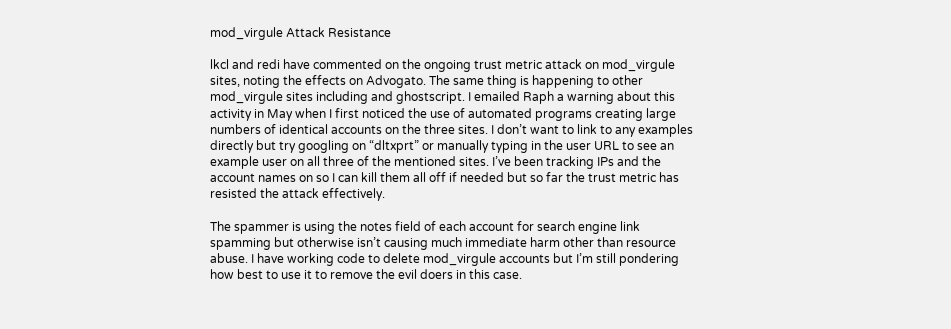mod_virgule Attack Resistance

lkcl and redi have commented on the ongoing trust metric attack on mod_virgule sites, noting the effects on Advogato. The same thing is happening to other mod_virgule sites including and ghostscript. I emailed Raph a warning about this activity in May when I first noticed the use of automated programs creating large numbers of identical accounts on the three sites. I don’t want to link to any examples directly but try googling on “dltxprt” or manually typing in the user URL to see an example user on all three of the mentioned sites. I’ve been tracking IPs and the account names on so I can kill them all off if needed but so far the trust metric has resisted the attack effectively.

The spammer is using the notes field of each account for search engine link spamming but otherwise isn’t causing much immediate harm other than resource abuse. I have working code to delete mod_virgule accounts but I’m still pondering how best to use it to remove the evil doers in this case.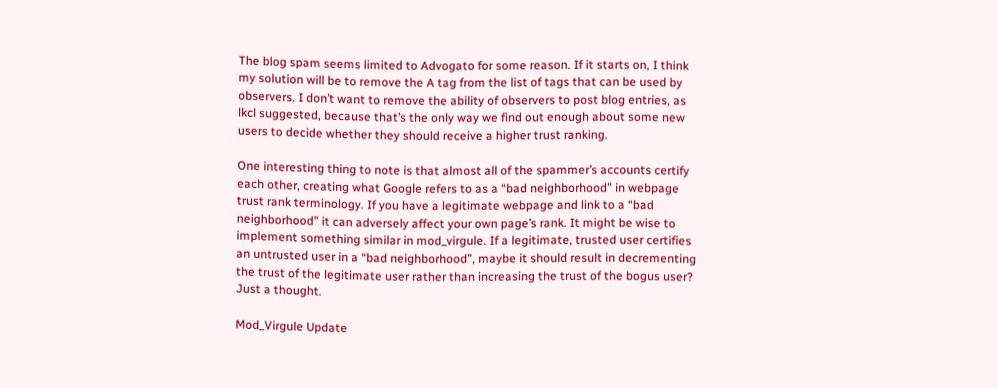The blog spam seems limited to Advogato for some reason. If it starts on, I think my solution will be to remove the A tag from the list of tags that can be used by observers. I don’t want to remove the ability of observers to post blog entries, as lkcl suggested, because that’s the only way we find out enough about some new users to decide whether they should receive a higher trust ranking.

One interesting thing to note is that almost all of the spammer’s accounts certify each other, creating what Google refers to as a “bad neighborhood” in webpage trust rank terminology. If you have a legitimate webpage and link to a “bad neighborhood” it can adversely affect your own page’s rank. It might be wise to implement something similar in mod_virgule. If a legitimate, trusted user certifies an untrusted user in a “bad neighborhood”, maybe it should result in decrementing the trust of the legitimate user rather than increasing the trust of the bogus user? Just a thought.

Mod_Virgule Update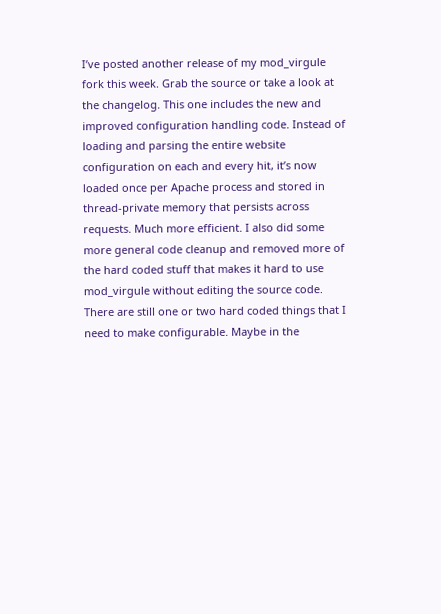I’ve posted another release of my mod_virgule fork this week. Grab the source or take a look at the changelog. This one includes the new and improved configuration handling code. Instead of loading and parsing the entire website configuration on each and every hit, it’s now loaded once per Apache process and stored in thread-private memory that persists across requests. Much more efficient. I also did some more general code cleanup and removed more of the hard coded stuff that makes it hard to use mod_virgule without editing the source code. There are still one or two hard coded things that I need to make configurable. Maybe in the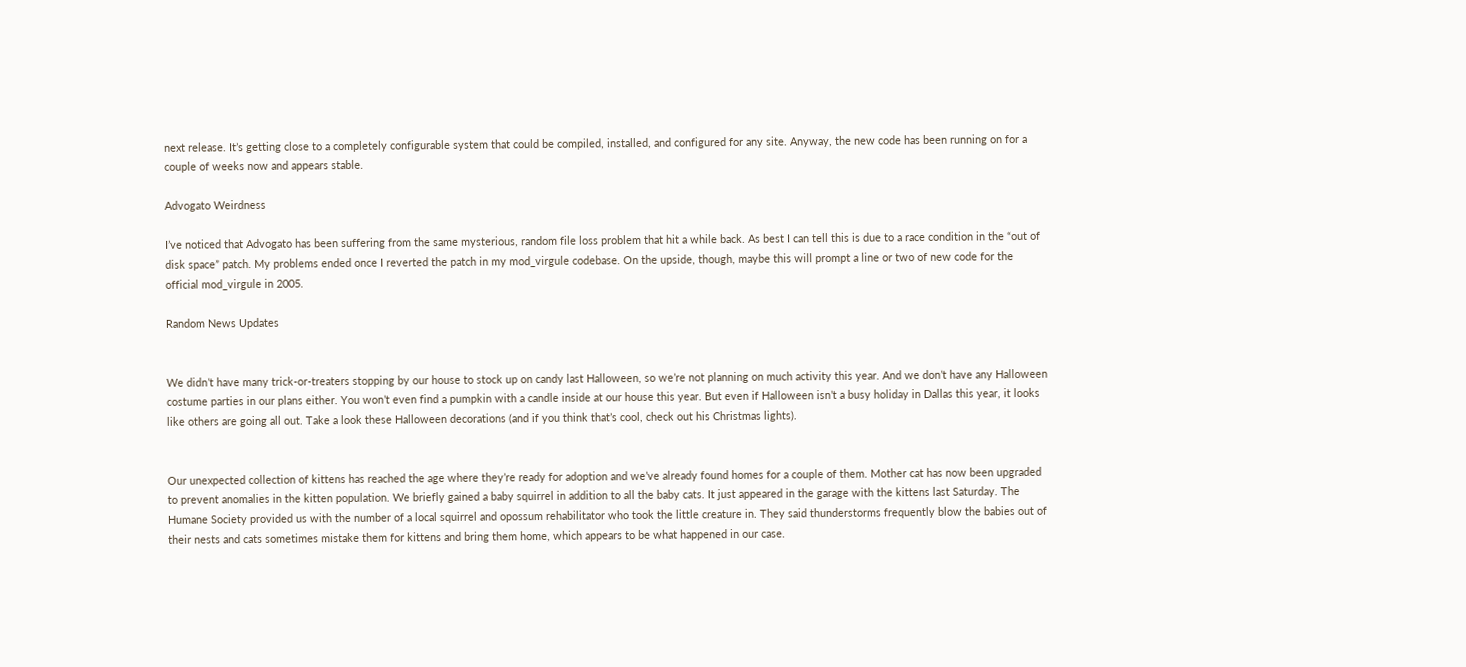next release. It’s getting close to a completely configurable system that could be compiled, installed, and configured for any site. Anyway, the new code has been running on for a couple of weeks now and appears stable.

Advogato Weirdness

I’ve noticed that Advogato has been suffering from the same mysterious, random file loss problem that hit a while back. As best I can tell this is due to a race condition in the “out of disk space” patch. My problems ended once I reverted the patch in my mod_virgule codebase. On the upside, though, maybe this will prompt a line or two of new code for the official mod_virgule in 2005.

Random News Updates


We didn’t have many trick-or-treaters stopping by our house to stock up on candy last Halloween, so we’re not planning on much activity this year. And we don’t have any Halloween costume parties in our plans either. You won’t even find a pumpkin with a candle inside at our house this year. But even if Halloween isn’t a busy holiday in Dallas this year, it looks like others are going all out. Take a look these Halloween decorations (and if you think that’s cool, check out his Christmas lights).


Our unexpected collection of kittens has reached the age where they’re ready for adoption and we’ve already found homes for a couple of them. Mother cat has now been upgraded to prevent anomalies in the kitten population. We briefly gained a baby squirrel in addition to all the baby cats. It just appeared in the garage with the kittens last Saturday. The Humane Society provided us with the number of a local squirrel and opossum rehabilitator who took the little creature in. They said thunderstorms frequently blow the babies out of their nests and cats sometimes mistake them for kittens and bring them home, which appears to be what happened in our case.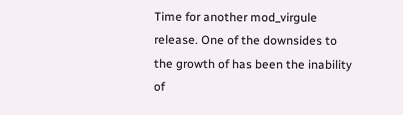Time for another mod_virgule release. One of the downsides to the growth of has been the inability of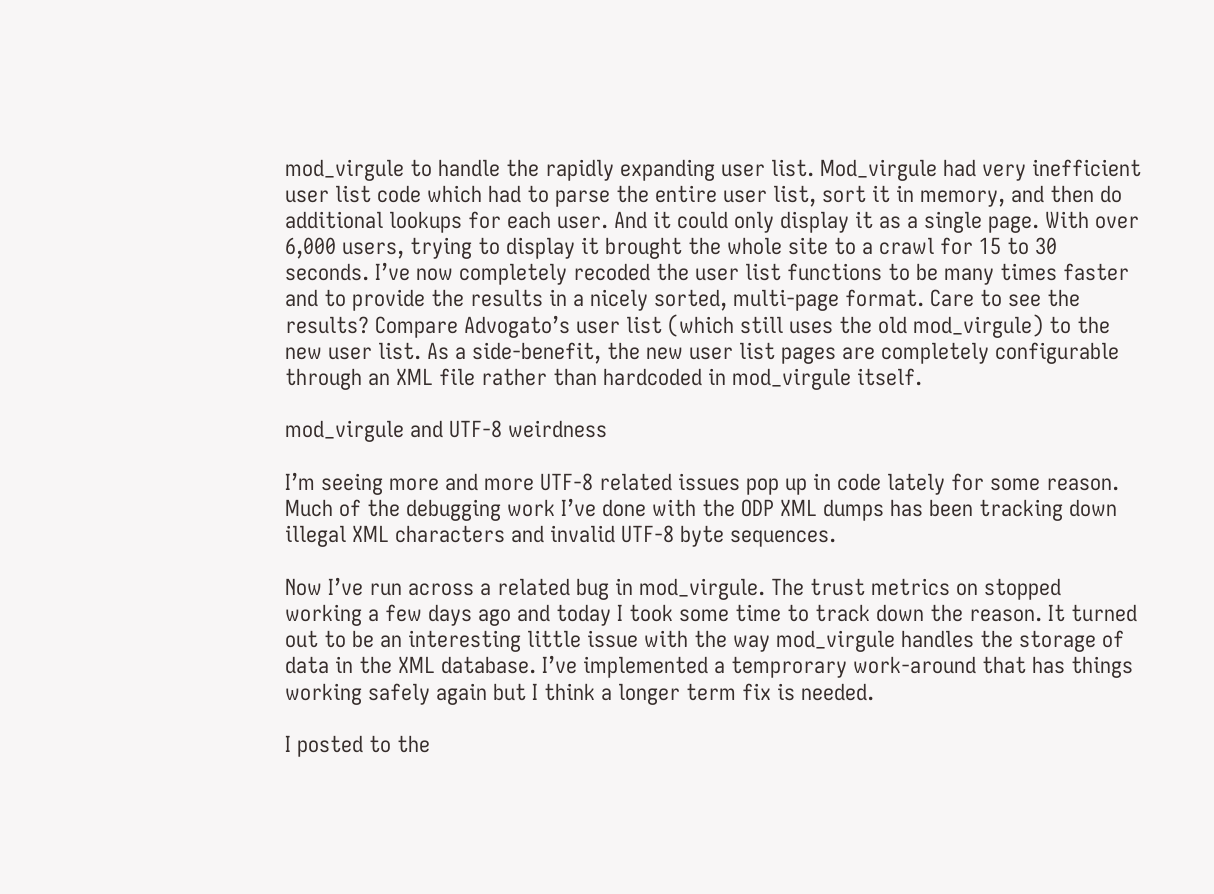mod_virgule to handle the rapidly expanding user list. Mod_virgule had very inefficient user list code which had to parse the entire user list, sort it in memory, and then do additional lookups for each user. And it could only display it as a single page. With over 6,000 users, trying to display it brought the whole site to a crawl for 15 to 30 seconds. I’ve now completely recoded the user list functions to be many times faster and to provide the results in a nicely sorted, multi-page format. Care to see the results? Compare Advogato’s user list (which still uses the old mod_virgule) to the new user list. As a side-benefit, the new user list pages are completely configurable through an XML file rather than hardcoded in mod_virgule itself.

mod_virgule and UTF-8 weirdness

I’m seeing more and more UTF-8 related issues pop up in code lately for some reason. Much of the debugging work I’ve done with the ODP XML dumps has been tracking down illegal XML characters and invalid UTF-8 byte sequences.

Now I’ve run across a related bug in mod_virgule. The trust metrics on stopped working a few days ago and today I took some time to track down the reason. It turned out to be an interesting little issue with the way mod_virgule handles the storage of data in the XML database. I’ve implemented a temprorary work-around that has things working safely again but I think a longer term fix is needed.

I posted to the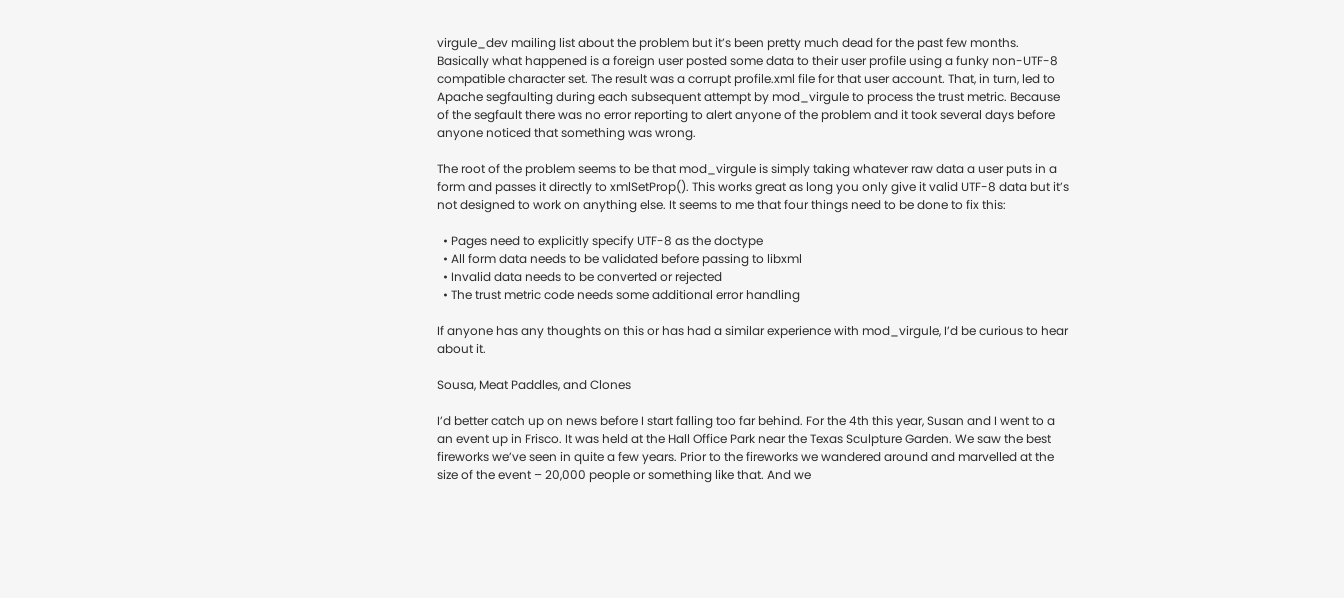virgule_dev mailing list about the problem but it’s been pretty much dead for the past few months. Basically what happened is a foreign user posted some data to their user profile using a funky non-UTF-8 compatible character set. The result was a corrupt profile.xml file for that user account. That, in turn, led to Apache segfaulting during each subsequent attempt by mod_virgule to process the trust metric. Because of the segfault there was no error reporting to alert anyone of the problem and it took several days before anyone noticed that something was wrong.

The root of the problem seems to be that mod_virgule is simply taking whatever raw data a user puts in a form and passes it directly to xmlSetProp(). This works great as long you only give it valid UTF-8 data but it’s not designed to work on anything else. It seems to me that four things need to be done to fix this:

  • Pages need to explicitly specify UTF-8 as the doctype
  • All form data needs to be validated before passing to libxml
  • Invalid data needs to be converted or rejected
  • The trust metric code needs some additional error handling

If anyone has any thoughts on this or has had a similar experience with mod_virgule, I’d be curious to hear about it.

Sousa, Meat Paddles, and Clones

I’d better catch up on news before I start falling too far behind. For the 4th this year, Susan and I went to a an event up in Frisco. It was held at the Hall Office Park near the Texas Sculpture Garden. We saw the best fireworks we’ve seen in quite a few years. Prior to the fireworks we wandered around and marvelled at the size of the event – 20,000 people or something like that. And we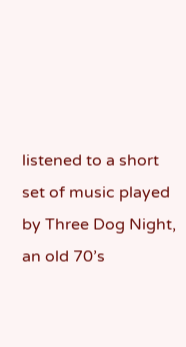listened to a short set of music played by Three Dog Night, an old 70’s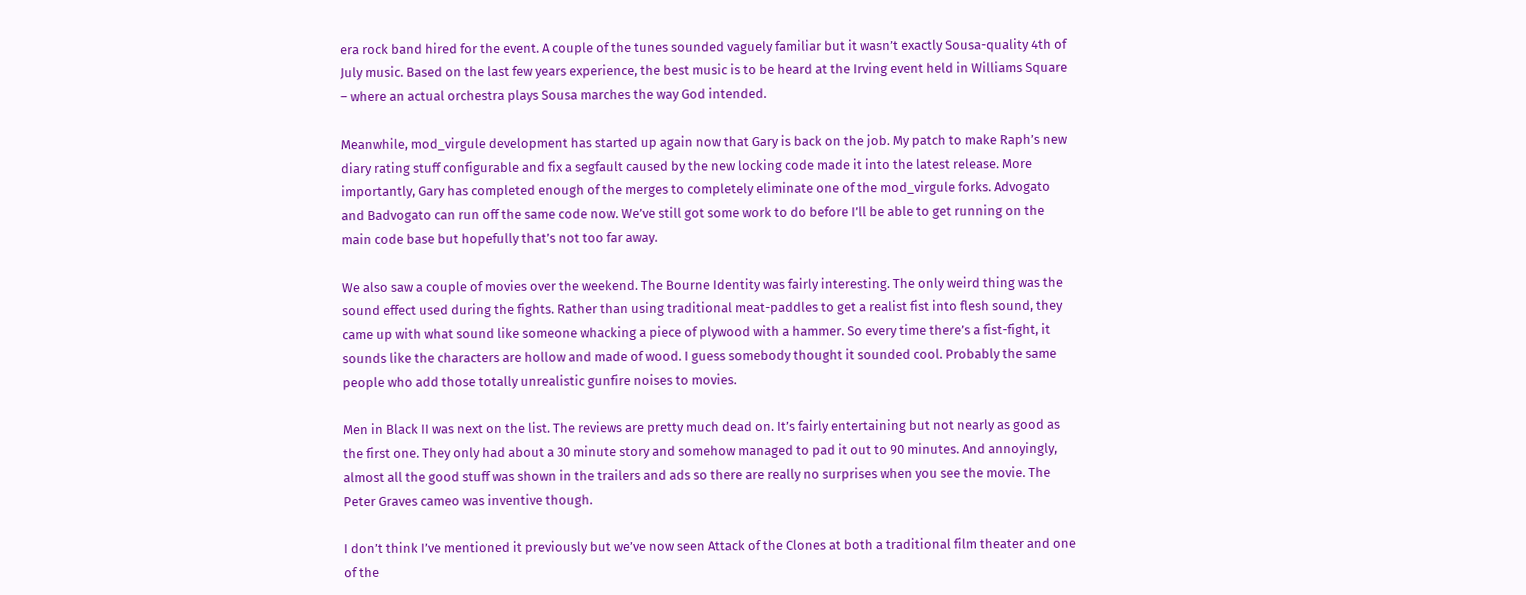era rock band hired for the event. A couple of the tunes sounded vaguely familiar but it wasn’t exactly Sousa-quality 4th of July music. Based on the last few years experience, the best music is to be heard at the Irving event held in Williams Square – where an actual orchestra plays Sousa marches the way God intended.

Meanwhile, mod_virgule development has started up again now that Gary is back on the job. My patch to make Raph’s new diary rating stuff configurable and fix a segfault caused by the new locking code made it into the latest release. More importantly, Gary has completed enough of the merges to completely eliminate one of the mod_virgule forks. Advogato and Badvogato can run off the same code now. We’ve still got some work to do before I’ll be able to get running on the main code base but hopefully that’s not too far away.

We also saw a couple of movies over the weekend. The Bourne Identity was fairly interesting. The only weird thing was the sound effect used during the fights. Rather than using traditional meat-paddles to get a realist fist into flesh sound, they came up with what sound like someone whacking a piece of plywood with a hammer. So every time there’s a fist-fight, it sounds like the characters are hollow and made of wood. I guess somebody thought it sounded cool. Probably the same people who add those totally unrealistic gunfire noises to movies.

Men in Black II was next on the list. The reviews are pretty much dead on. It’s fairly entertaining but not nearly as good as the first one. They only had about a 30 minute story and somehow managed to pad it out to 90 minutes. And annoyingly, almost all the good stuff was shown in the trailers and ads so there are really no surprises when you see the movie. The Peter Graves cameo was inventive though.

I don’t think I’ve mentioned it previously but we’ve now seen Attack of the Clones at both a traditional film theater and one of the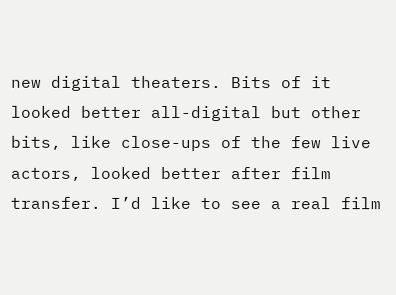new digital theaters. Bits of it looked better all-digital but other bits, like close-ups of the few live actors, looked better after film transfer. I’d like to see a real film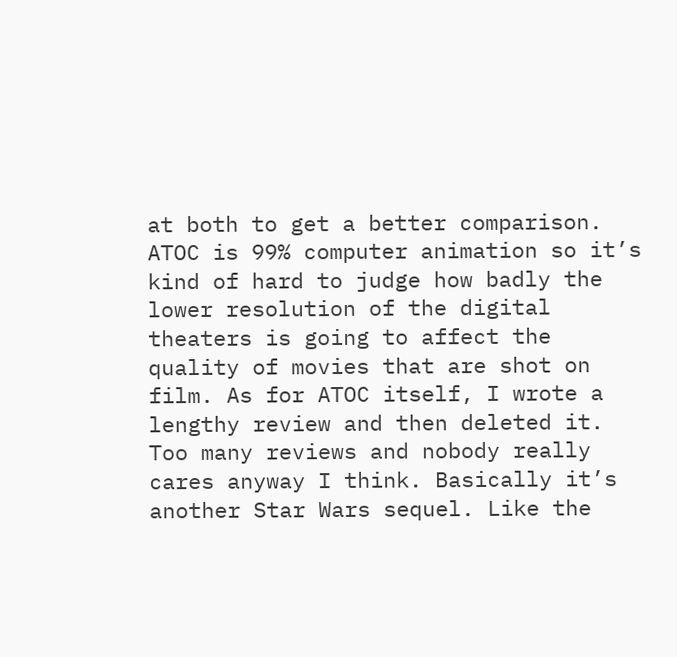at both to get a better comparison. ATOC is 99% computer animation so it’s kind of hard to judge how badly the lower resolution of the digital theaters is going to affect the quality of movies that are shot on film. As for ATOC itself, I wrote a lengthy review and then deleted it. Too many reviews and nobody really cares anyway I think. Basically it’s another Star Wars sequel. Like the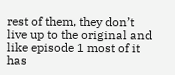rest of them, they don’t live up to the original and like episode 1 most of it has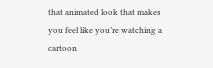that animated look that makes you feel like you’re watching a cartoon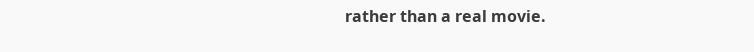rather than a real movie.